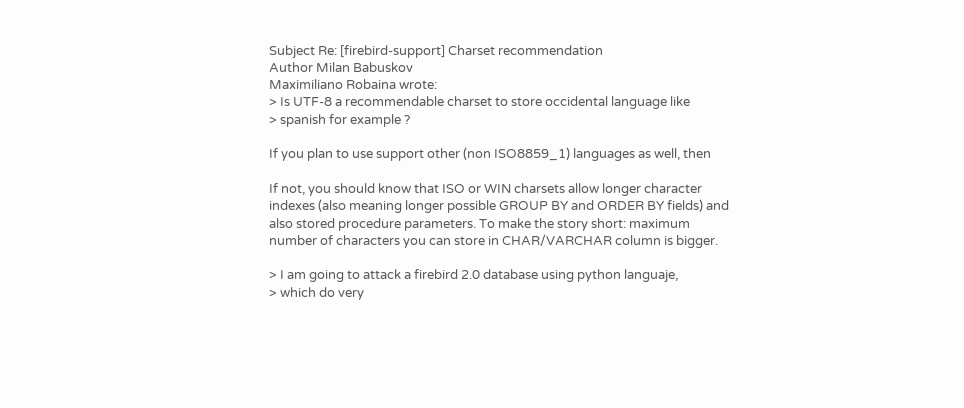Subject Re: [firebird-support] Charset recommendation
Author Milan Babuskov
Maximiliano Robaina wrote:
> Is UTF-8 a recommendable charset to store occidental language like
> spanish for example ?

If you plan to use support other (non ISO8859_1) languages as well, then

If not, you should know that ISO or WIN charsets allow longer character
indexes (also meaning longer possible GROUP BY and ORDER BY fields) and
also stored procedure parameters. To make the story short: maximum
number of characters you can store in CHAR/VARCHAR column is bigger.

> I am going to attack a firebird 2.0 database using python languaje,
> which do very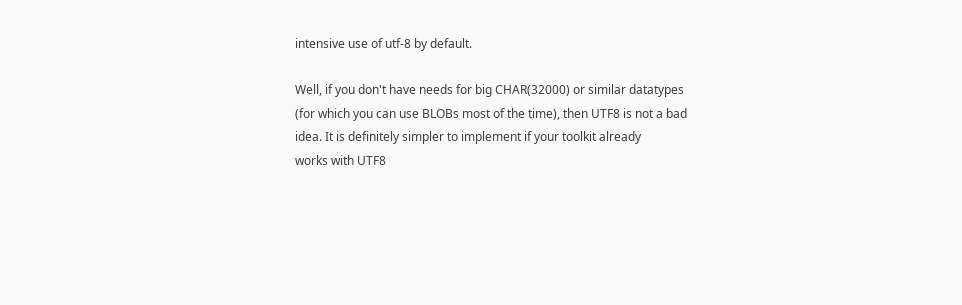intensive use of utf-8 by default.

Well, if you don't have needs for big CHAR(32000) or similar datatypes
(for which you can use BLOBs most of the time), then UTF8 is not a bad
idea. It is definitely simpler to implement if your toolkit already
works with UTF8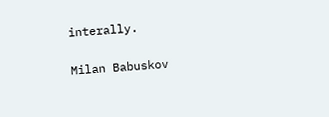interally.

Milan Babuskov